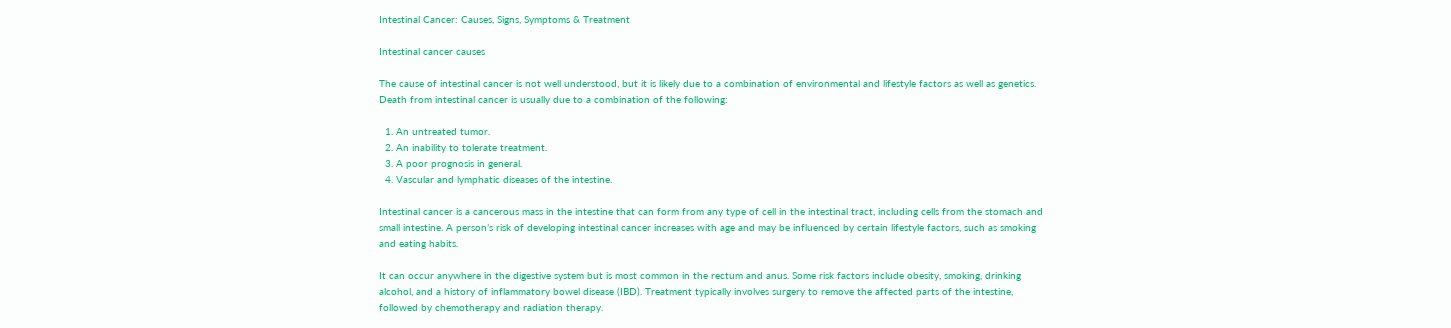Intestinal Cancer: Causes, Signs, Symptoms & Treatment

Intestinal cancer causes

The cause of intestinal cancer is not well understood, but it is likely due to a combination of environmental and lifestyle factors as well as genetics. Death from intestinal cancer is usually due to a combination of the following:

  1. An untreated tumor.
  2. An inability to tolerate treatment.
  3. A poor prognosis in general.
  4. Vascular and lymphatic diseases of the intestine.

Intestinal cancer is a cancerous mass in the intestine that can form from any type of cell in the intestinal tract, including cells from the stomach and small intestine. A person’s risk of developing intestinal cancer increases with age and may be influenced by certain lifestyle factors, such as smoking and eating habits.

It can occur anywhere in the digestive system but is most common in the rectum and anus. Some risk factors include obesity, smoking, drinking alcohol, and a history of inflammatory bowel disease (IBD). Treatment typically involves surgery to remove the affected parts of the intestine, followed by chemotherapy and radiation therapy.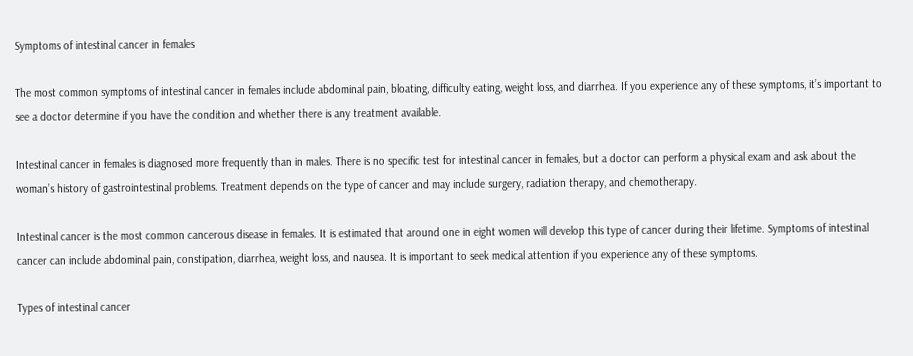Symptoms of intestinal cancer in females

The most common symptoms of intestinal cancer in females include abdominal pain, bloating, difficulty eating, weight loss, and diarrhea. If you experience any of these symptoms, it’s important to see a doctor determine if you have the condition and whether there is any treatment available.

Intestinal cancer in females is diagnosed more frequently than in males. There is no specific test for intestinal cancer in females, but a doctor can perform a physical exam and ask about the woman’s history of gastrointestinal problems. Treatment depends on the type of cancer and may include surgery, radiation therapy, and chemotherapy.

Intestinal cancer is the most common cancerous disease in females. It is estimated that around one in eight women will develop this type of cancer during their lifetime. Symptoms of intestinal cancer can include abdominal pain, constipation, diarrhea, weight loss, and nausea. It is important to seek medical attention if you experience any of these symptoms.

Types of intestinal cancer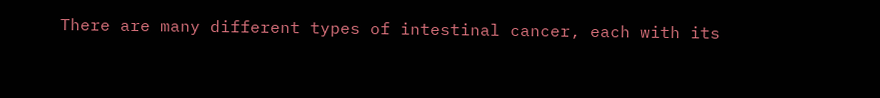There are many different types of intestinal cancer, each with its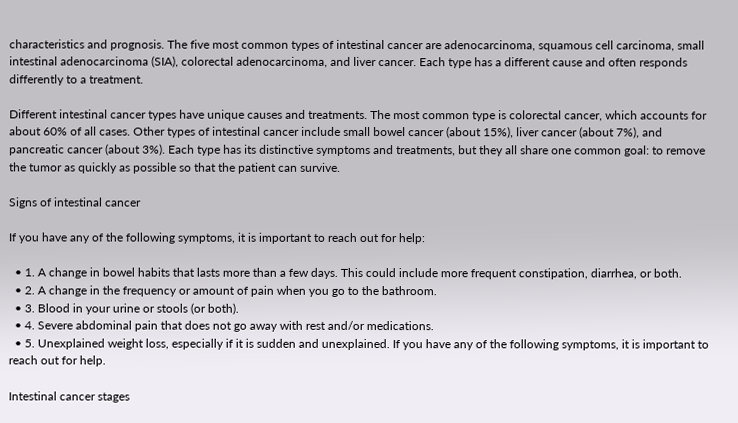characteristics and prognosis. The five most common types of intestinal cancer are adenocarcinoma, squamous cell carcinoma, small intestinal adenocarcinoma (SIA), colorectal adenocarcinoma, and liver cancer. Each type has a different cause and often responds differently to a treatment.

Different intestinal cancer types have unique causes and treatments. The most common type is colorectal cancer, which accounts for about 60% of all cases. Other types of intestinal cancer include small bowel cancer (about 15%), liver cancer (about 7%), and pancreatic cancer (about 3%). Each type has its distinctive symptoms and treatments, but they all share one common goal: to remove the tumor as quickly as possible so that the patient can survive.

Signs of intestinal cancer

If you have any of the following symptoms, it is important to reach out for help:

  • 1. A change in bowel habits that lasts more than a few days. This could include more frequent constipation, diarrhea, or both.
  • 2. A change in the frequency or amount of pain when you go to the bathroom.
  • 3. Blood in your urine or stools (or both).
  • 4. Severe abdominal pain that does not go away with rest and/or medications.
  • 5. Unexplained weight loss, especially if it is sudden and unexplained. If you have any of the following symptoms, it is important to reach out for help.

Intestinal cancer stages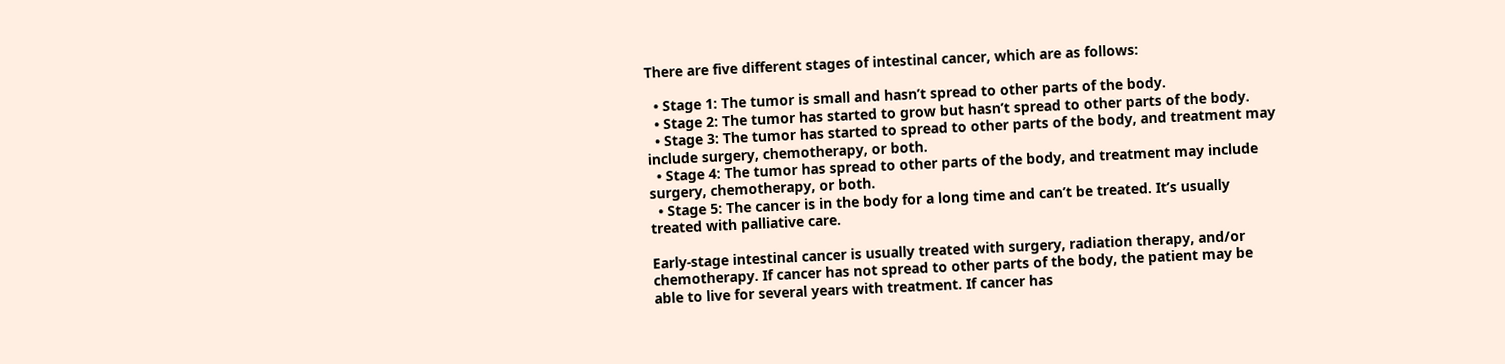There are five different stages of intestinal cancer, which are as follows:

  • Stage 1: The tumor is small and hasn’t spread to other parts of the body.
  • Stage 2: The tumor has started to grow but hasn’t spread to other parts of the body.
  • Stage 3: The tumor has started to spread to other parts of the body, and treatment may include surgery, chemotherapy, or both.
  • Stage 4: The tumor has spread to other parts of the body, and treatment may include surgery, chemotherapy, or both.
  • Stage 5: The cancer is in the body for a long time and can’t be treated. It’s usually treated with palliative care.

Early-stage intestinal cancer is usually treated with surgery, radiation therapy, and/or chemotherapy. If cancer has not spread to other parts of the body, the patient may be able to live for several years with treatment. If cancer has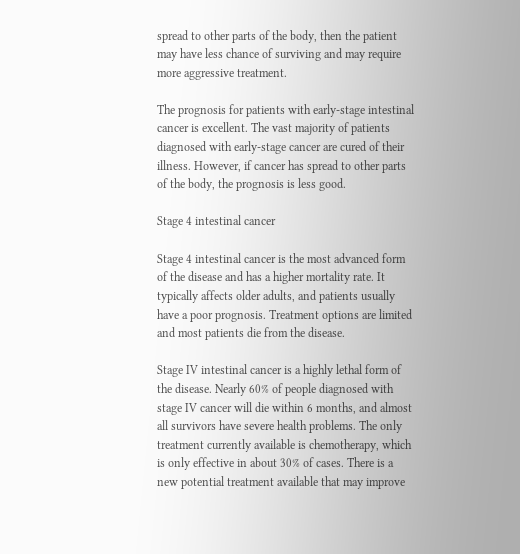spread to other parts of the body, then the patient may have less chance of surviving and may require more aggressive treatment.

The prognosis for patients with early-stage intestinal cancer is excellent. The vast majority of patients diagnosed with early-stage cancer are cured of their illness. However, if cancer has spread to other parts of the body, the prognosis is less good.

Stage 4 intestinal cancer

Stage 4 intestinal cancer is the most advanced form of the disease and has a higher mortality rate. It typically affects older adults, and patients usually have a poor prognosis. Treatment options are limited and most patients die from the disease.

Stage IV intestinal cancer is a highly lethal form of the disease. Nearly 60% of people diagnosed with stage IV cancer will die within 6 months, and almost all survivors have severe health problems. The only treatment currently available is chemotherapy, which is only effective in about 30% of cases. There is a new potential treatment available that may improve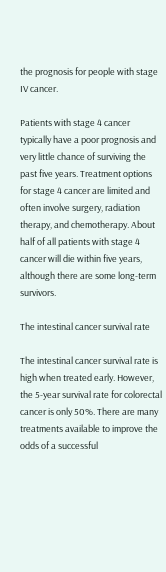the prognosis for people with stage IV cancer.

Patients with stage 4 cancer typically have a poor prognosis and very little chance of surviving the past five years. Treatment options for stage 4 cancer are limited and often involve surgery, radiation therapy, and chemotherapy. About half of all patients with stage 4 cancer will die within five years, although there are some long-term survivors.

The intestinal cancer survival rate

The intestinal cancer survival rate is high when treated early. However, the 5-year survival rate for colorectal cancer is only 50%. There are many treatments available to improve the odds of a successful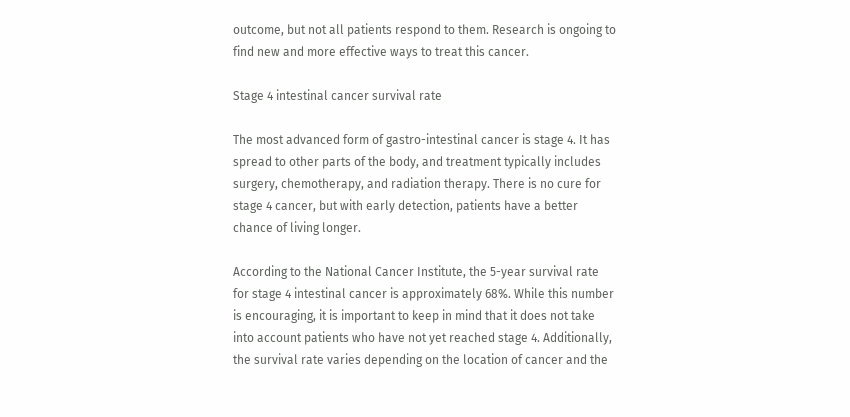outcome, but not all patients respond to them. Research is ongoing to find new and more effective ways to treat this cancer.

Stage 4 intestinal cancer survival rate

The most advanced form of gastro-intestinal cancer is stage 4. It has spread to other parts of the body, and treatment typically includes surgery, chemotherapy, and radiation therapy. There is no cure for stage 4 cancer, but with early detection, patients have a better chance of living longer.

According to the National Cancer Institute, the 5-year survival rate for stage 4 intestinal cancer is approximately 68%. While this number is encouraging, it is important to keep in mind that it does not take into account patients who have not yet reached stage 4. Additionally, the survival rate varies depending on the location of cancer and the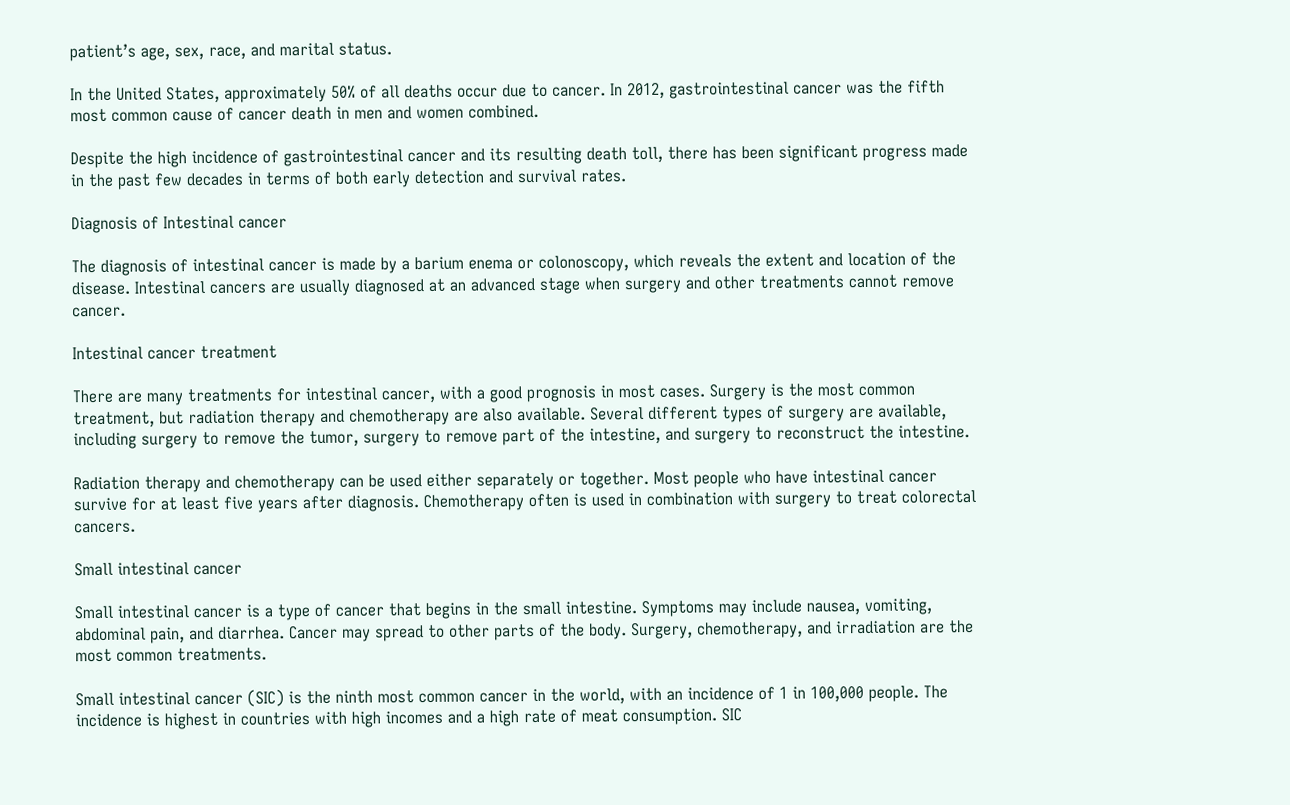patient’s age, sex, race, and marital status.

In the United States, approximately 50% of all deaths occur due to cancer. In 2012, gastrointestinal cancer was the fifth most common cause of cancer death in men and women combined.

Despite the high incidence of gastrointestinal cancer and its resulting death toll, there has been significant progress made in the past few decades in terms of both early detection and survival rates.

Diagnosis of Intestinal cancer

The diagnosis of intestinal cancer is made by a barium enema or colonoscopy, which reveals the extent and location of the disease. Intestinal cancers are usually diagnosed at an advanced stage when surgery and other treatments cannot remove cancer.

Intestinal cancer treatment

There are many treatments for intestinal cancer, with a good prognosis in most cases. Surgery is the most common treatment, but radiation therapy and chemotherapy are also available. Several different types of surgery are available, including surgery to remove the tumor, surgery to remove part of the intestine, and surgery to reconstruct the intestine.

Radiation therapy and chemotherapy can be used either separately or together. Most people who have intestinal cancer survive for at least five years after diagnosis. Chemotherapy often is used in combination with surgery to treat colorectal cancers.

Small intestinal cancer

Small intestinal cancer is a type of cancer that begins in the small intestine. Symptoms may include nausea, vomiting, abdominal pain, and diarrhea. Cancer may spread to other parts of the body. Surgery, chemotherapy, and irradiation are the most common treatments.

Small intestinal cancer (SIC) is the ninth most common cancer in the world, with an incidence of 1 in 100,000 people. The incidence is highest in countries with high incomes and a high rate of meat consumption. SIC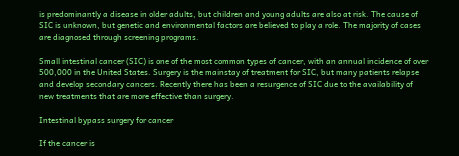is predominantly a disease in older adults, but children and young adults are also at risk. The cause of SIC is unknown, but genetic and environmental factors are believed to play a role. The majority of cases are diagnosed through screening programs.

Small intestinal cancer (SIC) is one of the most common types of cancer, with an annual incidence of over 500,000 in the United States. Surgery is the mainstay of treatment for SIC, but many patients relapse and develop secondary cancers. Recently there has been a resurgence of SIC due to the availability of new treatments that are more effective than surgery.

Intestinal bypass surgery for cancer

If the cancer is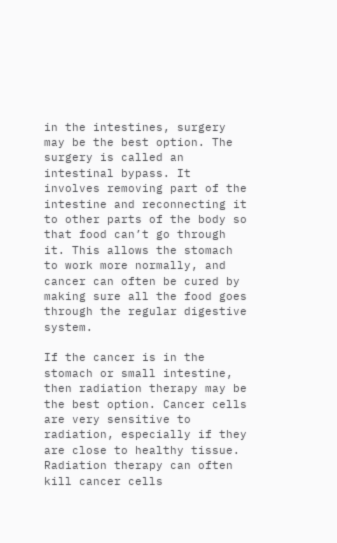in the intestines, surgery may be the best option. The surgery is called an intestinal bypass. It involves removing part of the intestine and reconnecting it to other parts of the body so that food can’t go through it. This allows the stomach to work more normally, and cancer can often be cured by making sure all the food goes through the regular digestive system.

If the cancer is in the stomach or small intestine, then radiation therapy may be the best option. Cancer cells are very sensitive to radiation, especially if they are close to healthy tissue. Radiation therapy can often kill cancer cells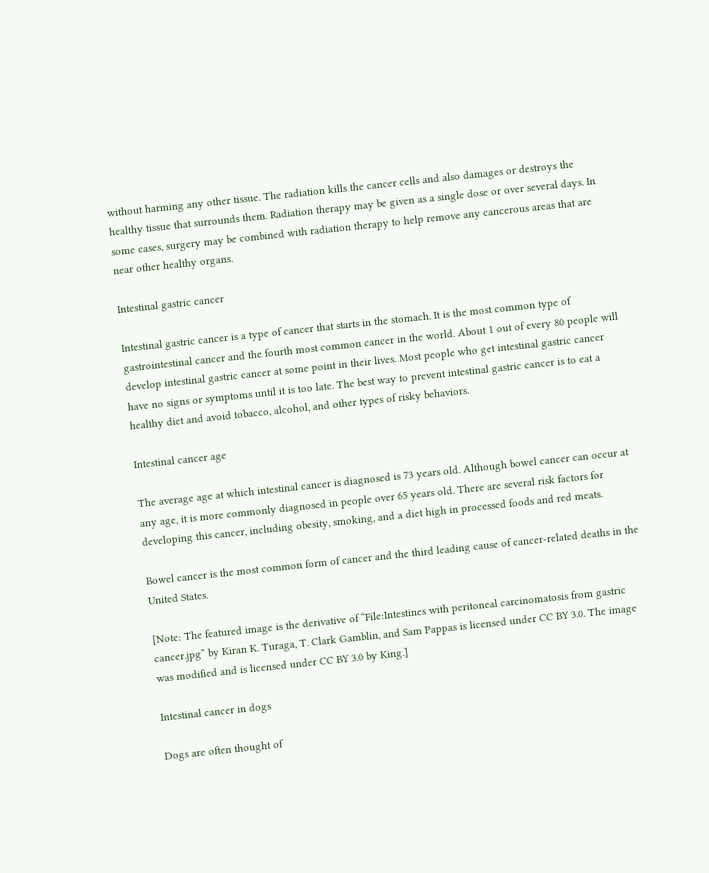without harming any other tissue. The radiation kills the cancer cells and also damages or destroys the healthy tissue that surrounds them. Radiation therapy may be given as a single dose or over several days. In some cases, surgery may be combined with radiation therapy to help remove any cancerous areas that are near other healthy organs.

Intestinal gastric cancer

Intestinal gastric cancer is a type of cancer that starts in the stomach. It is the most common type of gastrointestinal cancer and the fourth most common cancer in the world. About 1 out of every 80 people will develop intestinal gastric cancer at some point in their lives. Most people who get intestinal gastric cancer have no signs or symptoms until it is too late. The best way to prevent intestinal gastric cancer is to eat a healthy diet and avoid tobacco, alcohol, and other types of risky behaviors.

Intestinal cancer age

The average age at which intestinal cancer is diagnosed is 73 years old. Although bowel cancer can occur at any age, it is more commonly diagnosed in people over 65 years old. There are several risk factors for developing this cancer, including obesity, smoking, and a diet high in processed foods and red meats.

Bowel cancer is the most common form of cancer and the third leading cause of cancer-related deaths in the United States.

[Note: The featured image is the derivative of “File:Intestines with peritoneal carcinomatosis from gastric cancer.jpg” by Kiran K. Turaga, T. Clark Gamblin, and Sam Pappas is licensed under CC BY 3.0. The image was modified and is licensed under CC BY 3.0 by King.]

Intestinal cancer in dogs

Dogs are often thought of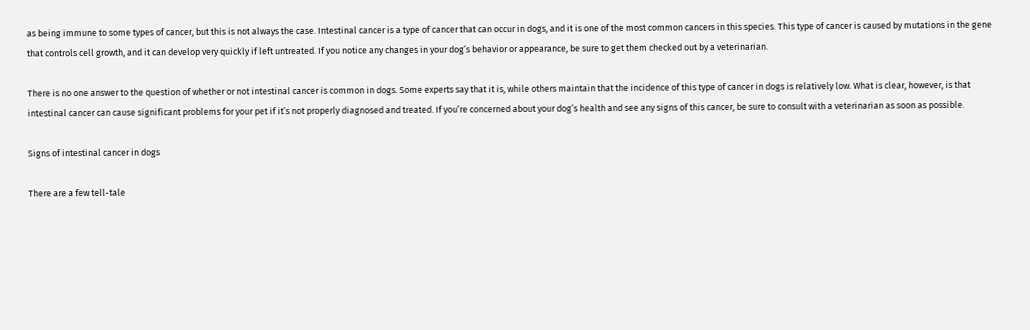as being immune to some types of cancer, but this is not always the case. Intestinal cancer is a type of cancer that can occur in dogs, and it is one of the most common cancers in this species. This type of cancer is caused by mutations in the gene that controls cell growth, and it can develop very quickly if left untreated. If you notice any changes in your dog’s behavior or appearance, be sure to get them checked out by a veterinarian.

There is no one answer to the question of whether or not intestinal cancer is common in dogs. Some experts say that it is, while others maintain that the incidence of this type of cancer in dogs is relatively low. What is clear, however, is that intestinal cancer can cause significant problems for your pet if it’s not properly diagnosed and treated. If you’re concerned about your dog’s health and see any signs of this cancer, be sure to consult with a veterinarian as soon as possible.

Signs of intestinal cancer in dogs

There are a few tell-tale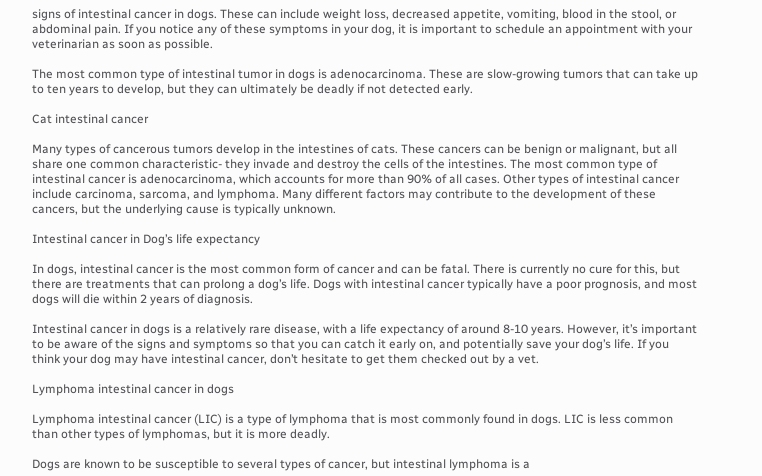signs of intestinal cancer in dogs. These can include weight loss, decreased appetite, vomiting, blood in the stool, or abdominal pain. If you notice any of these symptoms in your dog, it is important to schedule an appointment with your veterinarian as soon as possible.

The most common type of intestinal tumor in dogs is adenocarcinoma. These are slow-growing tumors that can take up to ten years to develop, but they can ultimately be deadly if not detected early.

Cat intestinal cancer

Many types of cancerous tumors develop in the intestines of cats. These cancers can be benign or malignant, but all share one common characteristic- they invade and destroy the cells of the intestines. The most common type of intestinal cancer is adenocarcinoma, which accounts for more than 90% of all cases. Other types of intestinal cancer include carcinoma, sarcoma, and lymphoma. Many different factors may contribute to the development of these cancers, but the underlying cause is typically unknown.

Intestinal cancer in Dog’s life expectancy

In dogs, intestinal cancer is the most common form of cancer and can be fatal. There is currently no cure for this, but there are treatments that can prolong a dog’s life. Dogs with intestinal cancer typically have a poor prognosis, and most dogs will die within 2 years of diagnosis.

Intestinal cancer in dogs is a relatively rare disease, with a life expectancy of around 8-10 years. However, it’s important to be aware of the signs and symptoms so that you can catch it early on, and potentially save your dog’s life. If you think your dog may have intestinal cancer, don’t hesitate to get them checked out by a vet.

Lymphoma intestinal cancer in dogs

Lymphoma intestinal cancer (LIC) is a type of lymphoma that is most commonly found in dogs. LIC is less common than other types of lymphomas, but it is more deadly.

Dogs are known to be susceptible to several types of cancer, but intestinal lymphoma is a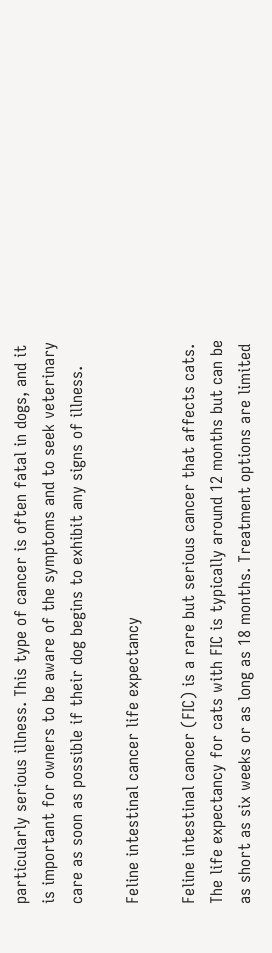particularly serious illness. This type of cancer is often fatal in dogs, and it is important for owners to be aware of the symptoms and to seek veterinary care as soon as possible if their dog begins to exhibit any signs of illness.

Feline intestinal cancer life expectancy

Feline intestinal cancer (FIC) is a rare but serious cancer that affects cats. The life expectancy for cats with FIC is typically around 12 months but can be as short as six weeks or as long as 18 months. Treatment options are limited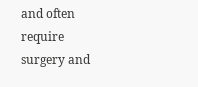and often require surgery and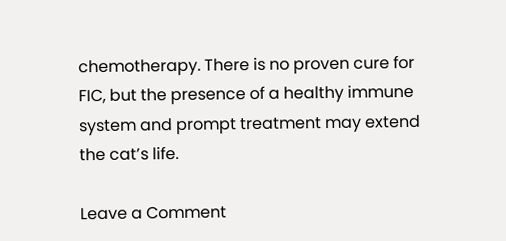chemotherapy. There is no proven cure for FIC, but the presence of a healthy immune system and prompt treatment may extend the cat’s life.

Leave a Comment